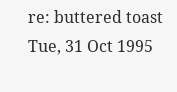re: buttered toast
Tue, 31 Oct 1995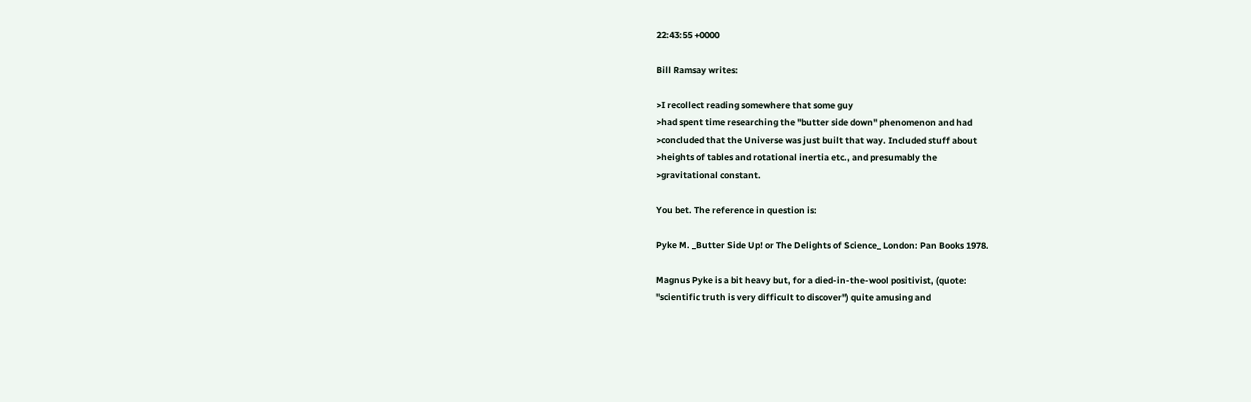22:43:55 +0000

Bill Ramsay writes:

>I recollect reading somewhere that some guy
>had spent time researching the "butter side down" phenomenon and had
>concluded that the Universe was just built that way. Included stuff about
>heights of tables and rotational inertia etc., and presumably the
>gravitational constant.

You bet. The reference in question is:

Pyke M. _Butter Side Up! or The Delights of Science_ London: Pan Books 1978.

Magnus Pyke is a bit heavy but, for a died-in-the-wool positivist, (quote:
"scientific truth is very difficult to discover") quite amusing and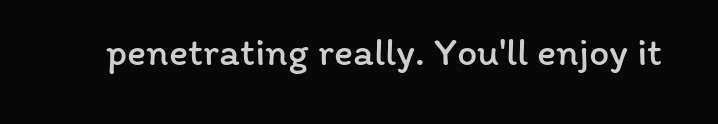penetrating really. You'll enjoy it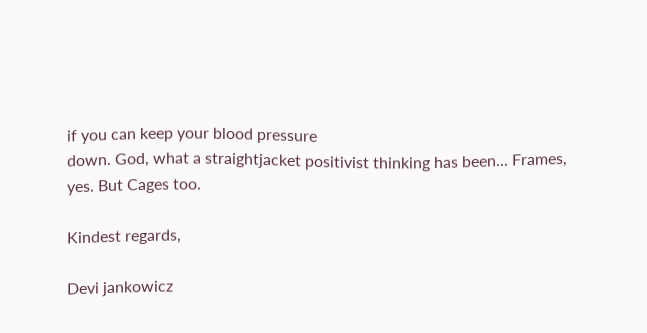if you can keep your blood pressure
down. God, what a straightjacket positivist thinking has been... Frames,
yes. But Cages too.

Kindest regards,

Devi jankowicz